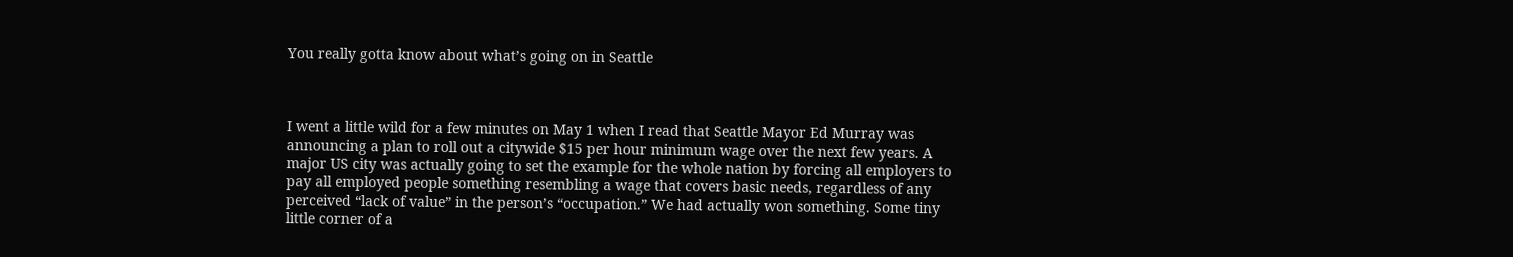You really gotta know about what’s going on in Seattle



I went a little wild for a few minutes on May 1 when I read that Seattle Mayor Ed Murray was announcing a plan to roll out a citywide $15 per hour minimum wage over the next few years. A major US city was actually going to set the example for the whole nation by forcing all employers to pay all employed people something resembling a wage that covers basic needs, regardless of any perceived “lack of value” in the person’s “occupation.” We had actually won something. Some tiny little corner of a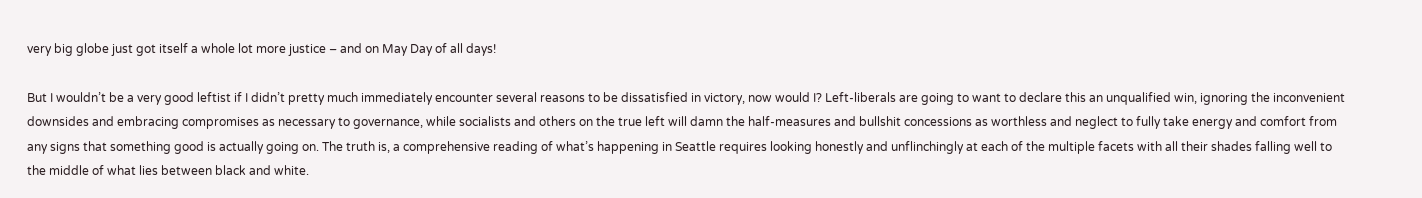very big globe just got itself a whole lot more justice – and on May Day of all days!

But I wouldn’t be a very good leftist if I didn’t pretty much immediately encounter several reasons to be dissatisfied in victory, now would I? Left-liberals are going to want to declare this an unqualified win, ignoring the inconvenient downsides and embracing compromises as necessary to governance, while socialists and others on the true left will damn the half-measures and bullshit concessions as worthless and neglect to fully take energy and comfort from any signs that something good is actually going on. The truth is, a comprehensive reading of what’s happening in Seattle requires looking honestly and unflinchingly at each of the multiple facets with all their shades falling well to the middle of what lies between black and white.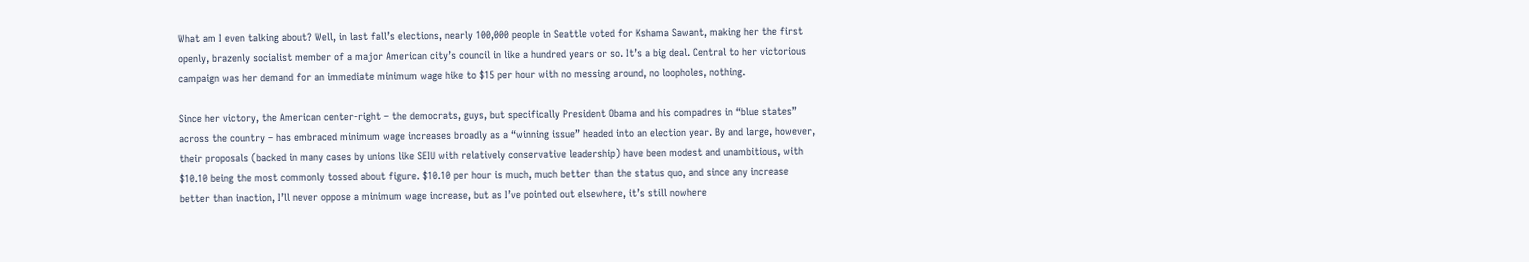What am I even talking about? Well, in last fall’s elections, nearly 100,000 people in Seattle voted for Kshama Sawant, making her the first openly, brazenly socialist member of a major American city’s council in like a hundred years or so. It’s a big deal. Central to her victorious campaign was her demand for an immediate minimum wage hike to $15 per hour with no messing around, no loopholes, nothing.

Since her victory, the American center-right – the democrats, guys, but specifically President Obama and his compadres in “blue states” across the country – has embraced minimum wage increases broadly as a “winning issue” headed into an election year. By and large, however, their proposals (backed in many cases by unions like SEIU with relatively conservative leadership) have been modest and unambitious, with $10.10 being the most commonly tossed about figure. $10.10 per hour is much, much better than the status quo, and since any increase better than inaction, I’ll never oppose a minimum wage increase, but as I’ve pointed out elsewhere, it’s still nowhere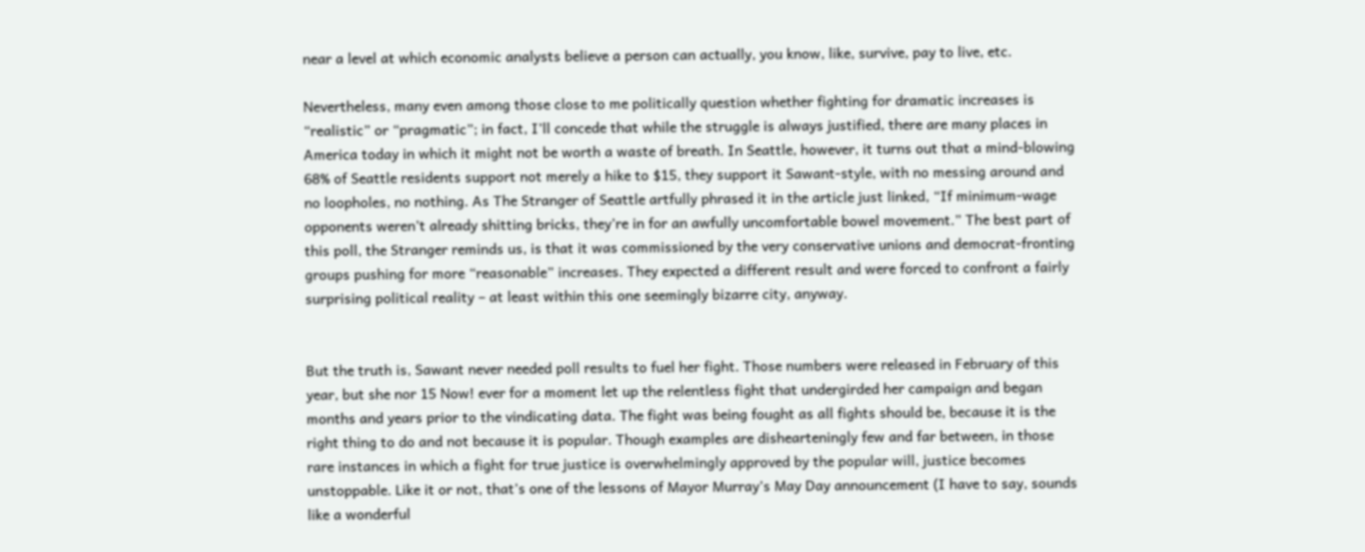near a level at which economic analysts believe a person can actually, you know, like, survive, pay to live, etc.

Nevertheless, many even among those close to me politically question whether fighting for dramatic increases is “realistic” or “pragmatic”; in fact, I’ll concede that while the struggle is always justified, there are many places in America today in which it might not be worth a waste of breath. In Seattle, however, it turns out that a mind-blowing 68% of Seattle residents support not merely a hike to $15, they support it Sawant-style, with no messing around and no loopholes, no nothing. As The Stranger of Seattle artfully phrased it in the article just linked, “If minimum-wage opponents weren’t already shitting bricks, they’re in for an awfully uncomfortable bowel movement.” The best part of this poll, the Stranger reminds us, is that it was commissioned by the very conservative unions and democrat-fronting groups pushing for more “reasonable” increases. They expected a different result and were forced to confront a fairly surprising political reality – at least within this one seemingly bizarre city, anyway.


But the truth is, Sawant never needed poll results to fuel her fight. Those numbers were released in February of this year, but she nor 15 Now! ever for a moment let up the relentless fight that undergirded her campaign and began months and years prior to the vindicating data. The fight was being fought as all fights should be, because it is the right thing to do and not because it is popular. Though examples are dishearteningly few and far between, in those rare instances in which a fight for true justice is overwhelmingly approved by the popular will, justice becomes unstoppable. Like it or not, that’s one of the lessons of Mayor Murray’s May Day announcement (I have to say, sounds like a wonderful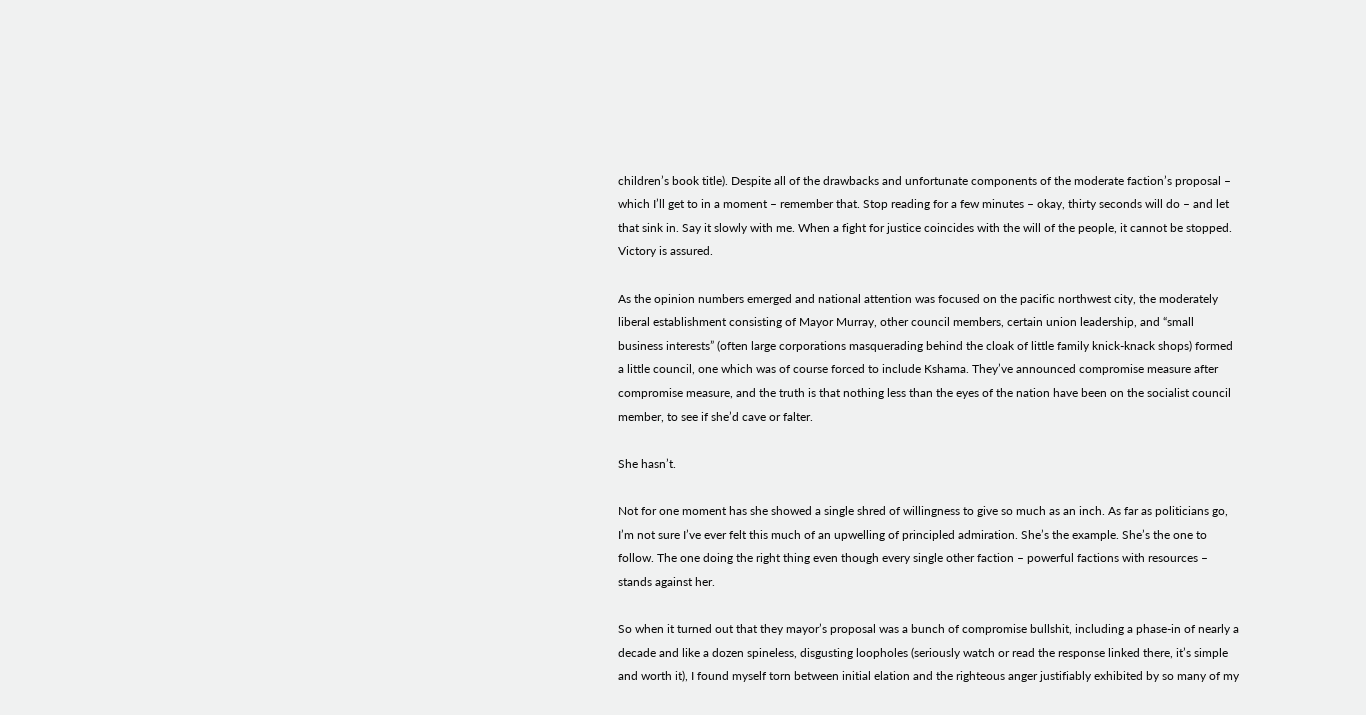children’s book title). Despite all of the drawbacks and unfortunate components of the moderate faction’s proposal – which I’ll get to in a moment – remember that. Stop reading for a few minutes – okay, thirty seconds will do – and let that sink in. Say it slowly with me. When a fight for justice coincides with the will of the people, it cannot be stopped. Victory is assured.

As the opinion numbers emerged and national attention was focused on the pacific northwest city, the moderately liberal establishment consisting of Mayor Murray, other council members, certain union leadership, and “small business interests” (often large corporations masquerading behind the cloak of little family knick-knack shops) formed a little council, one which was of course forced to include Kshama. They’ve announced compromise measure after compromise measure, and the truth is that nothing less than the eyes of the nation have been on the socialist council member, to see if she’d cave or falter.

She hasn’t.

Not for one moment has she showed a single shred of willingness to give so much as an inch. As far as politicians go, I’m not sure I’ve ever felt this much of an upwelling of principled admiration. She’s the example. She’s the one to follow. The one doing the right thing even though every single other faction – powerful factions with resources – stands against her.

So when it turned out that they mayor’s proposal was a bunch of compromise bullshit, including a phase-in of nearly a decade and like a dozen spineless, disgusting loopholes (seriously watch or read the response linked there, it’s simple and worth it), I found myself torn between initial elation and the righteous anger justifiably exhibited by so many of my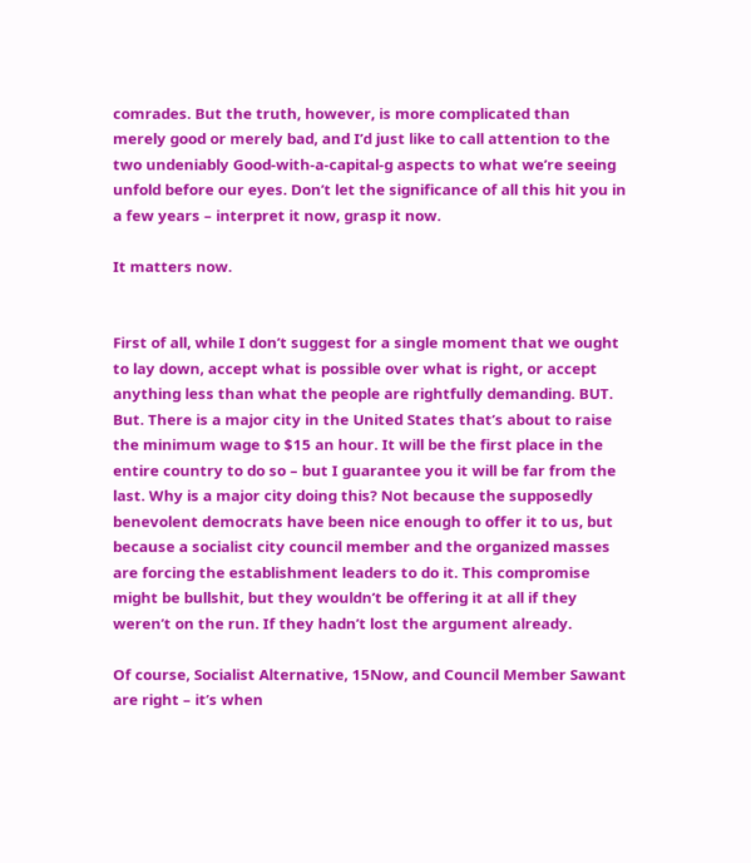comrades. But the truth, however, is more complicated than merely good or merely bad, and I’d just like to call attention to the two undeniably Good-with-a-capital-g aspects to what we’re seeing unfold before our eyes. Don’t let the significance of all this hit you in a few years – interpret it now, grasp it now.

It matters now.


First of all, while I don’t suggest for a single moment that we ought to lay down, accept what is possible over what is right, or accept anything less than what the people are rightfully demanding. BUT. But. There is a major city in the United States that’s about to raise the minimum wage to $15 an hour. It will be the first place in the entire country to do so – but I guarantee you it will be far from the last. Why is a major city doing this? Not because the supposedly benevolent democrats have been nice enough to offer it to us, but because a socialist city council member and the organized masses are forcing the establishment leaders to do it. This compromise might be bullshit, but they wouldn’t be offering it at all if they weren’t on the run. If they hadn’t lost the argument already.

Of course, Socialist Alternative, 15Now, and Council Member Sawant are right – it’s when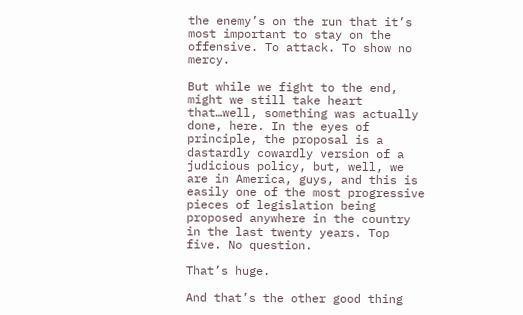the enemy’s on the run that it’s most important to stay on the offensive. To attack. To show no mercy.

But while we fight to the end, might we still take heart that…well, something was actually done, here. In the eyes of principle, the proposal is a dastardly cowardly version of a judicious policy, but, well, we are in America, guys, and this is easily one of the most progressive pieces of legislation being proposed anywhere in the country in the last twenty years. Top five. No question.

That’s huge.

And that’s the other good thing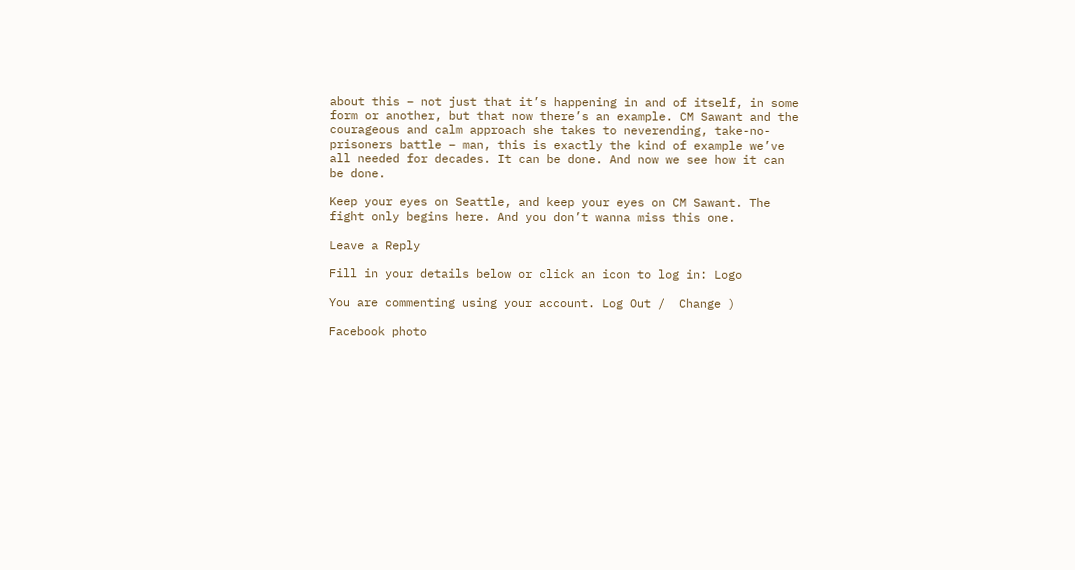about this – not just that it’s happening in and of itself, in some form or another, but that now there’s an example. CM Sawant and the courageous and calm approach she takes to neverending, take-no-prisoners battle – man, this is exactly the kind of example we’ve all needed for decades. It can be done. And now we see how it can be done.

Keep your eyes on Seattle, and keep your eyes on CM Sawant. The fight only begins here. And you don’t wanna miss this one.

Leave a Reply

Fill in your details below or click an icon to log in: Logo

You are commenting using your account. Log Out /  Change )

Facebook photo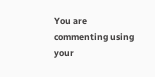You are commenting using your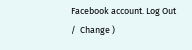Facebook account. Log Out /  Change )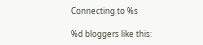Connecting to %s

%d bloggers like this: